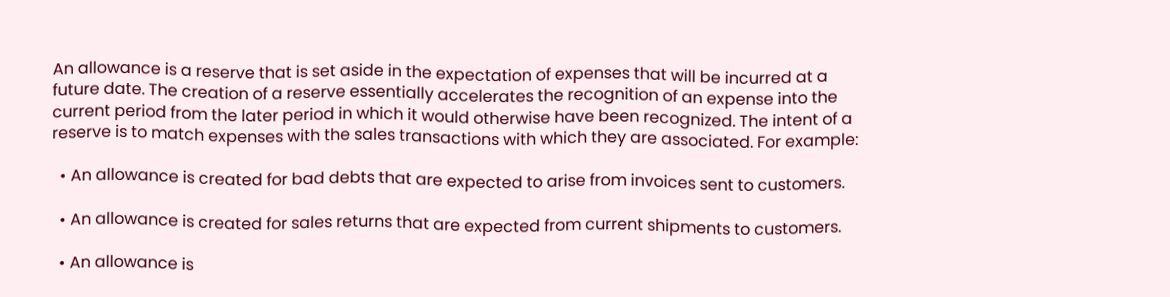An allowance is a reserve that is set aside in the expectation of expenses that will be incurred at a future date. The creation of a reserve essentially accelerates the recognition of an expense into the current period from the later period in which it would otherwise have been recognized. The intent of a reserve is to match expenses with the sales transactions with which they are associated. For example:

  • An allowance is created for bad debts that are expected to arise from invoices sent to customers.

  • An allowance is created for sales returns that are expected from current shipments to customers.

  • An allowance is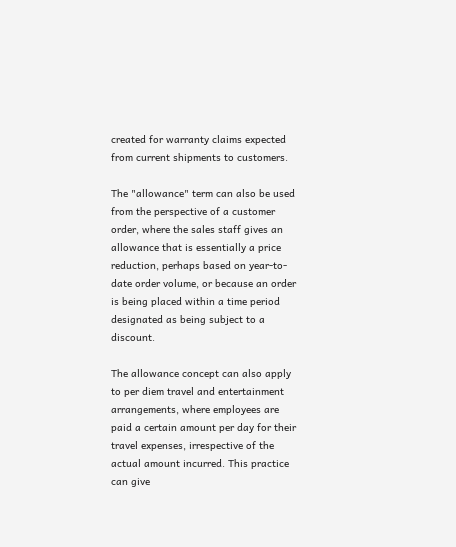created for warranty claims expected from current shipments to customers.

The "allowance" term can also be used from the perspective of a customer order, where the sales staff gives an allowance that is essentially a price reduction, perhaps based on year-to-date order volume, or because an order is being placed within a time period designated as being subject to a discount.

The allowance concept can also apply to per diem travel and entertainment arrangements, where employees are paid a certain amount per day for their travel expenses, irrespective of the actual amount incurred. This practice can give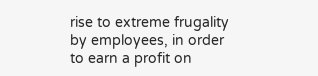rise to extreme frugality by employees, in order to earn a profit on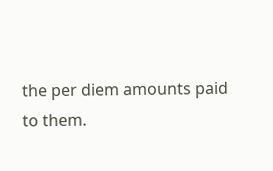the per diem amounts paid to them.